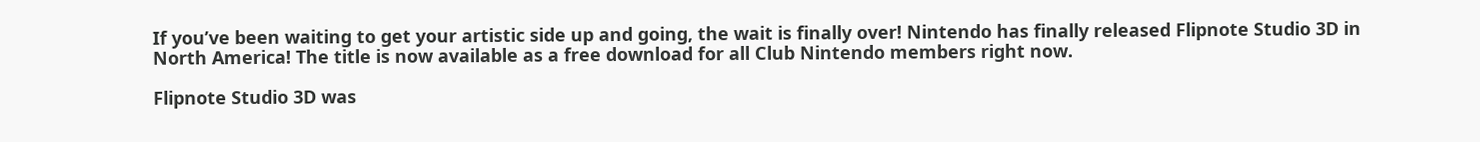If you’ve been waiting to get your artistic side up and going, the wait is finally over! Nintendo has finally released Flipnote Studio 3D in North America! The title is now available as a free download for all Club Nintendo members right now.

Flipnote Studio 3D was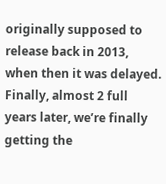originally supposed to release back in 2013, when then it was delayed. Finally, almost 2 full years later, we’re finally getting the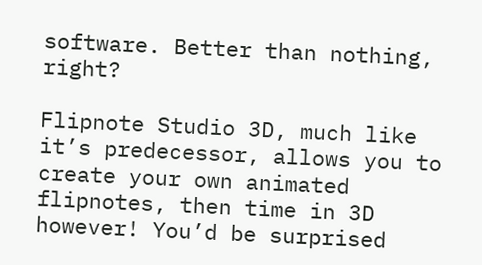software. Better than nothing, right?

Flipnote Studio 3D, much like it’s predecessor, allows you to create your own animated flipnotes, then time in 3D however! You’d be surprised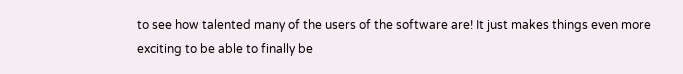to see how talented many of the users of the software are! It just makes things even more exciting to be able to finally be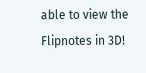able to view the Flipnotes in 3D!